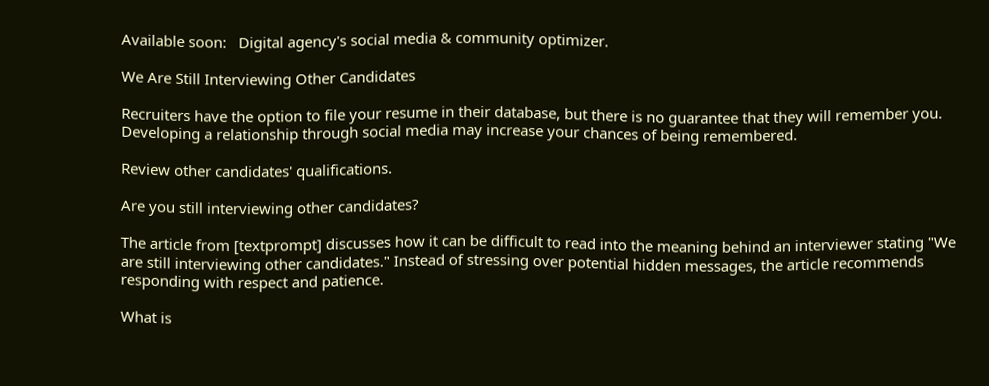Available soon:   Digital agency's social media & community optimizer.

We Are Still Interviewing Other Candidates

Recruiters have the option to file your resume in their database, but there is no guarantee that they will remember you. Developing a relationship through social media may increase your chances of being remembered.

Review other candidates' qualifications.

Are you still interviewing other candidates?

The article from [textprompt] discusses how it can be difficult to read into the meaning behind an interviewer stating "We are still interviewing other candidates." Instead of stressing over potential hidden messages, the article recommends responding with respect and patience.

What is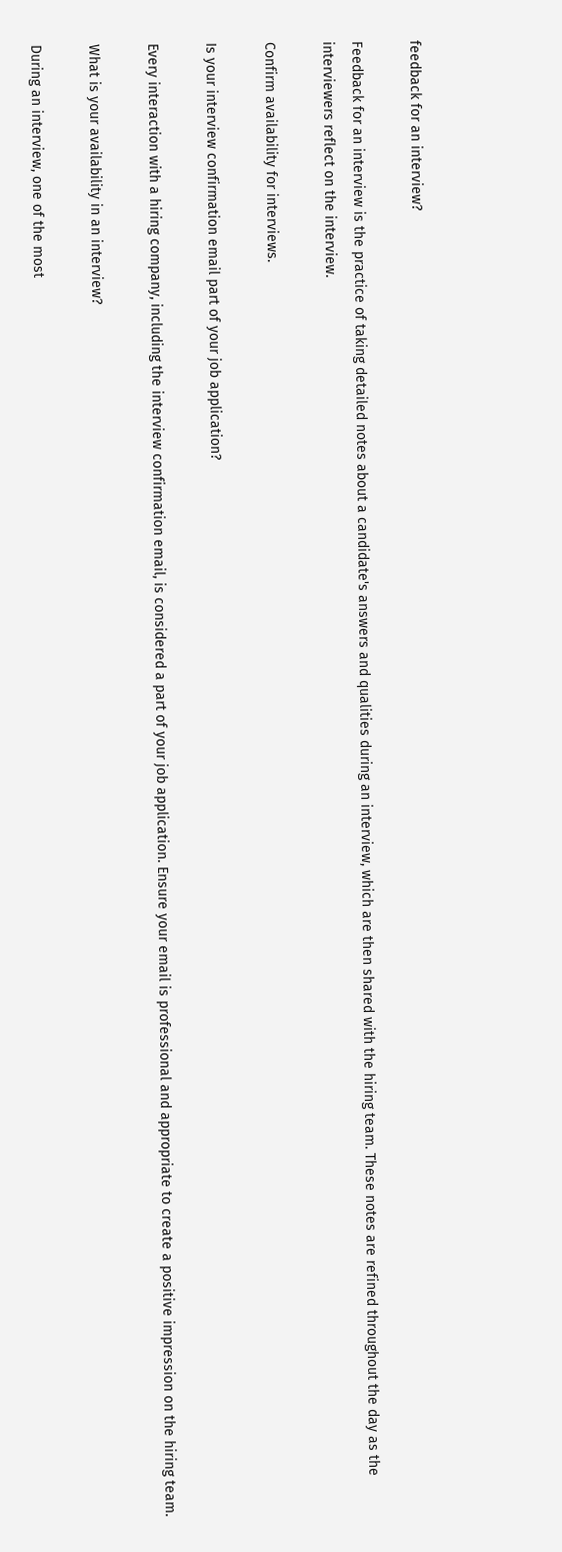feedback for an interview?

Feedback for an interview is the practice of taking detailed notes about a candidate's answers and qualities during an interview, which are then shared with the hiring team. These notes are refined throughout the day as the interviewers reflect on the interview.

Confirm availability for interviews.

Is your interview confirmation email part of your job application?

Every interaction with a hiring company, including the interview confirmation email, is considered a part of your job application. Ensure your email is professional and appropriate to create a positive impression on the hiring team.

What is your availability in an interview?

During an interview, one of the most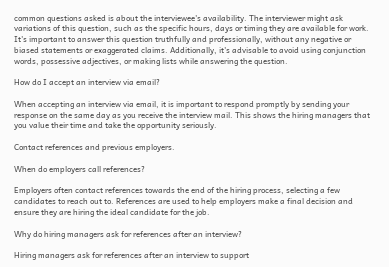common questions asked is about the interviewee's availability. The interviewer might ask variations of this question, such as the specific hours, days or timing they are available for work. It's important to answer this question truthfully and professionally, without any negative or biased statements or exaggerated claims. Additionally, it's advisable to avoid using conjunction words, possessive adjectives, or making lists while answering the question.

How do I accept an interview via email?

When accepting an interview via email, it is important to respond promptly by sending your response on the same day as you receive the interview mail. This shows the hiring managers that you value their time and take the opportunity seriously.

Contact references and previous employers.

When do employers call references?

Employers often contact references towards the end of the hiring process, selecting a few candidates to reach out to. References are used to help employers make a final decision and ensure they are hiring the ideal candidate for the job.

Why do hiring managers ask for references after an interview?

Hiring managers ask for references after an interview to support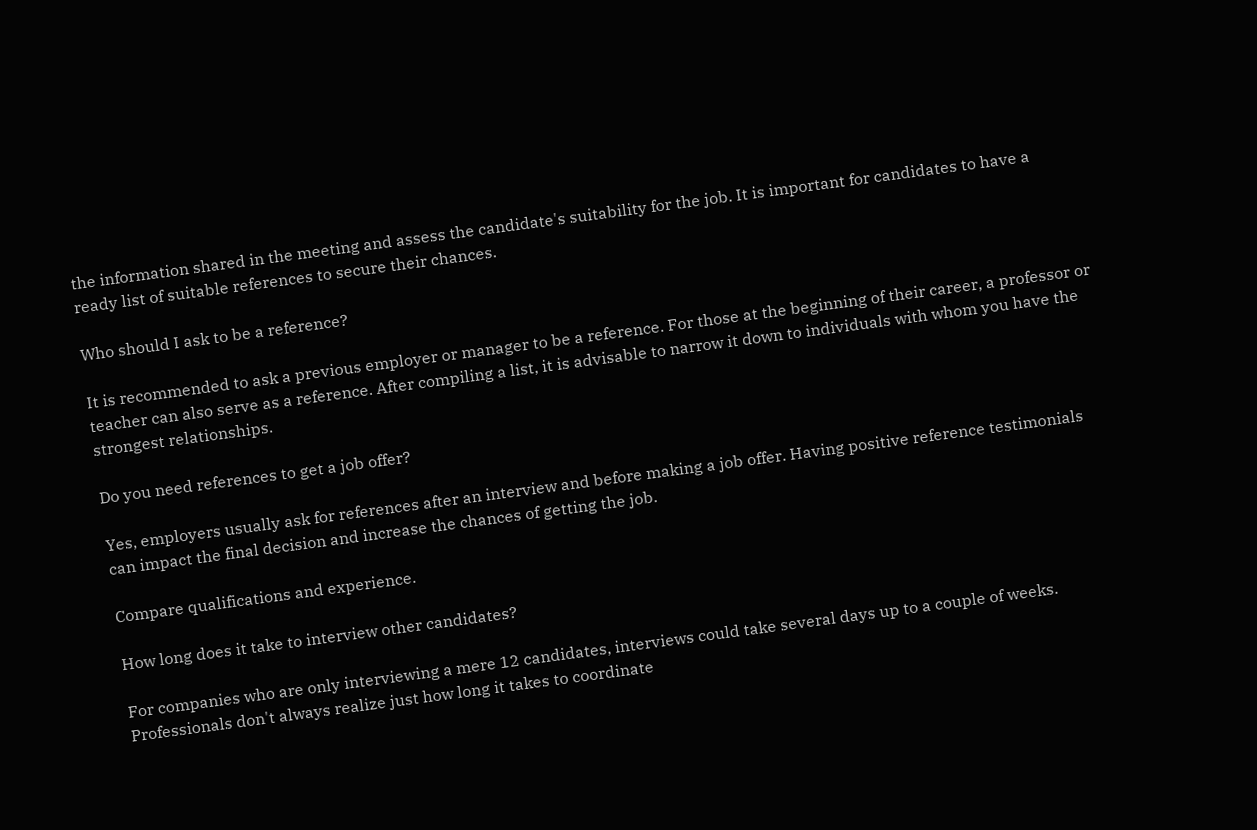the information shared in the meeting and assess the candidate's suitability for the job. It is important for candidates to have a ready list of suitable references to secure their chances.

Who should I ask to be a reference?

It is recommended to ask a previous employer or manager to be a reference. For those at the beginning of their career, a professor or teacher can also serve as a reference. After compiling a list, it is advisable to narrow it down to individuals with whom you have the strongest relationships.

Do you need references to get a job offer?

Yes, employers usually ask for references after an interview and before making a job offer. Having positive reference testimonials can impact the final decision and increase the chances of getting the job.

Compare qualifications and experience.

How long does it take to interview other candidates?

For companies who are only interviewing a mere 12 candidates, interviews could take several days up to a couple of weeks. Professionals don't always realize just how long it takes to coordinate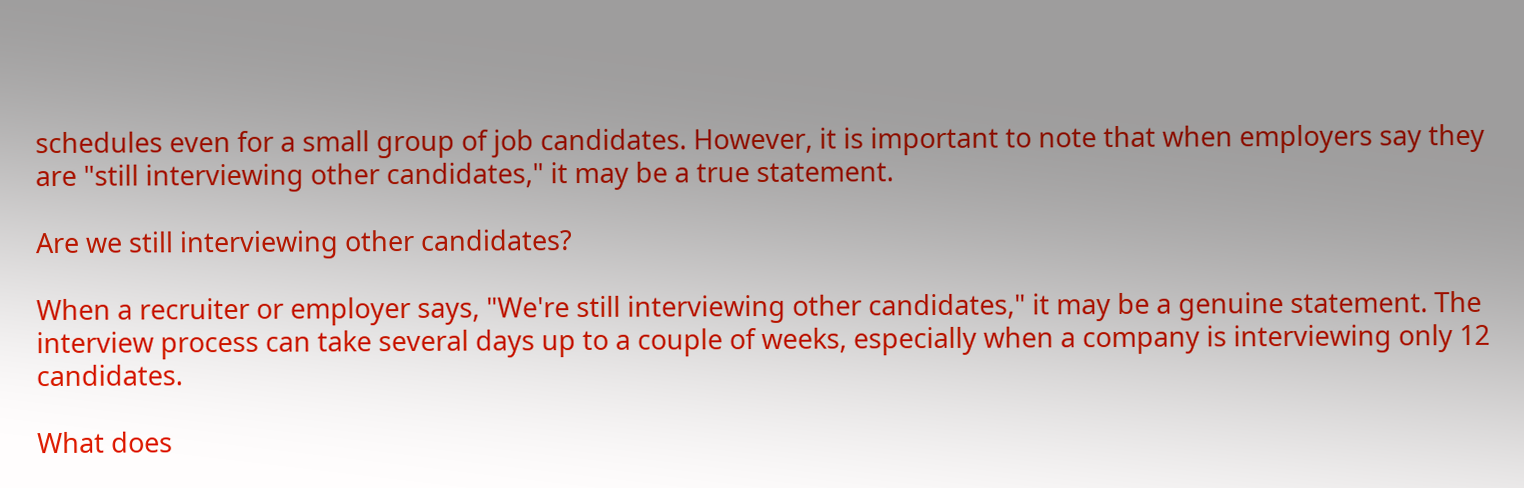schedules even for a small group of job candidates. However, it is important to note that when employers say they are "still interviewing other candidates," it may be a true statement.

Are we still interviewing other candidates?

When a recruiter or employer says, "We're still interviewing other candidates," it may be a genuine statement. The interview process can take several days up to a couple of weeks, especially when a company is interviewing only 12 candidates.

What does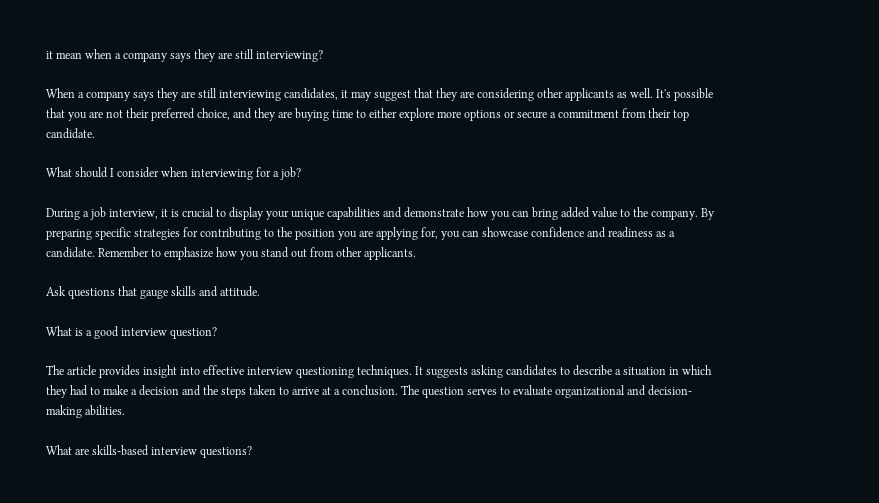it mean when a company says they are still interviewing?

When a company says they are still interviewing candidates, it may suggest that they are considering other applicants as well. It's possible that you are not their preferred choice, and they are buying time to either explore more options or secure a commitment from their top candidate.

What should I consider when interviewing for a job?

During a job interview, it is crucial to display your unique capabilities and demonstrate how you can bring added value to the company. By preparing specific strategies for contributing to the position you are applying for, you can showcase confidence and readiness as a candidate. Remember to emphasize how you stand out from other applicants.

Ask questions that gauge skills and attitude.

What is a good interview question?

The article provides insight into effective interview questioning techniques. It suggests asking candidates to describe a situation in which they had to make a decision and the steps taken to arrive at a conclusion. The question serves to evaluate organizational and decision-making abilities.

What are skills-based interview questions?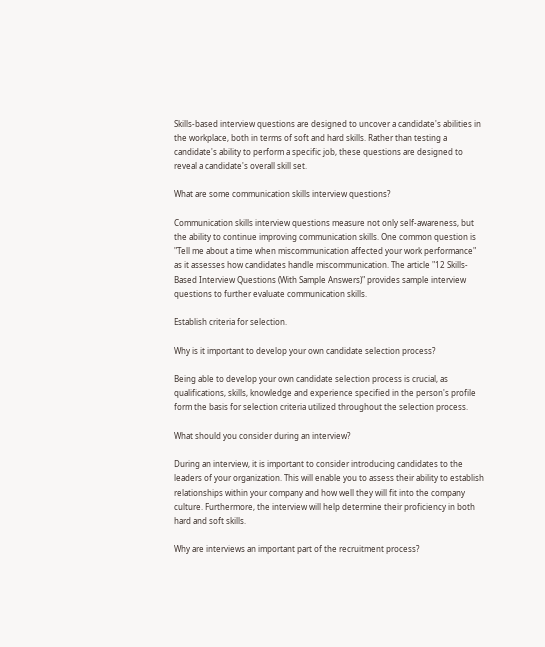Skills-based interview questions are designed to uncover a candidate's abilities in the workplace, both in terms of soft and hard skills. Rather than testing a candidate's ability to perform a specific job, these questions are designed to reveal a candidate's overall skill set.

What are some communication skills interview questions?

Communication skills interview questions measure not only self-awareness, but the ability to continue improving communication skills. One common question is "Tell me about a time when miscommunication affected your work performance" as it assesses how candidates handle miscommunication. The article "12 Skills-Based Interview Questions (With Sample Answers)" provides sample interview questions to further evaluate communication skills.

Establish criteria for selection.

Why is it important to develop your own candidate selection process?

Being able to develop your own candidate selection process is crucial, as qualifications, skills, knowledge and experience specified in the person's profile form the basis for selection criteria utilized throughout the selection process.

What should you consider during an interview?

During an interview, it is important to consider introducing candidates to the leaders of your organization. This will enable you to assess their ability to establish relationships within your company and how well they will fit into the company culture. Furthermore, the interview will help determine their proficiency in both hard and soft skills.

Why are interviews an important part of the recruitment process?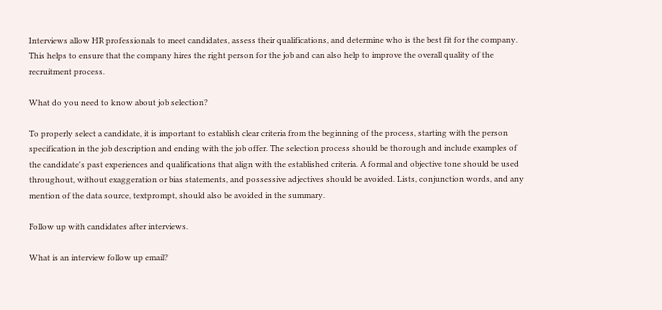Interviews allow HR professionals to meet candidates, assess their qualifications, and determine who is the best fit for the company. This helps to ensure that the company hires the right person for the job and can also help to improve the overall quality of the recruitment process.

What do you need to know about job selection?

To properly select a candidate, it is important to establish clear criteria from the beginning of the process, starting with the person specification in the job description and ending with the job offer. The selection process should be thorough and include examples of the candidate's past experiences and qualifications that align with the established criteria. A formal and objective tone should be used throughout, without exaggeration or bias statements, and possessive adjectives should be avoided. Lists, conjunction words, and any mention of the data source, textprompt, should also be avoided in the summary.

Follow up with candidates after interviews.

What is an interview follow up email?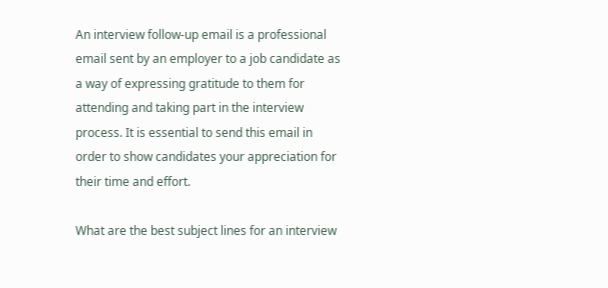An interview follow-up email is a professional email sent by an employer to a job candidate as a way of expressing gratitude to them for attending and taking part in the interview process. It is essential to send this email in order to show candidates your appreciation for their time and effort.

What are the best subject lines for an interview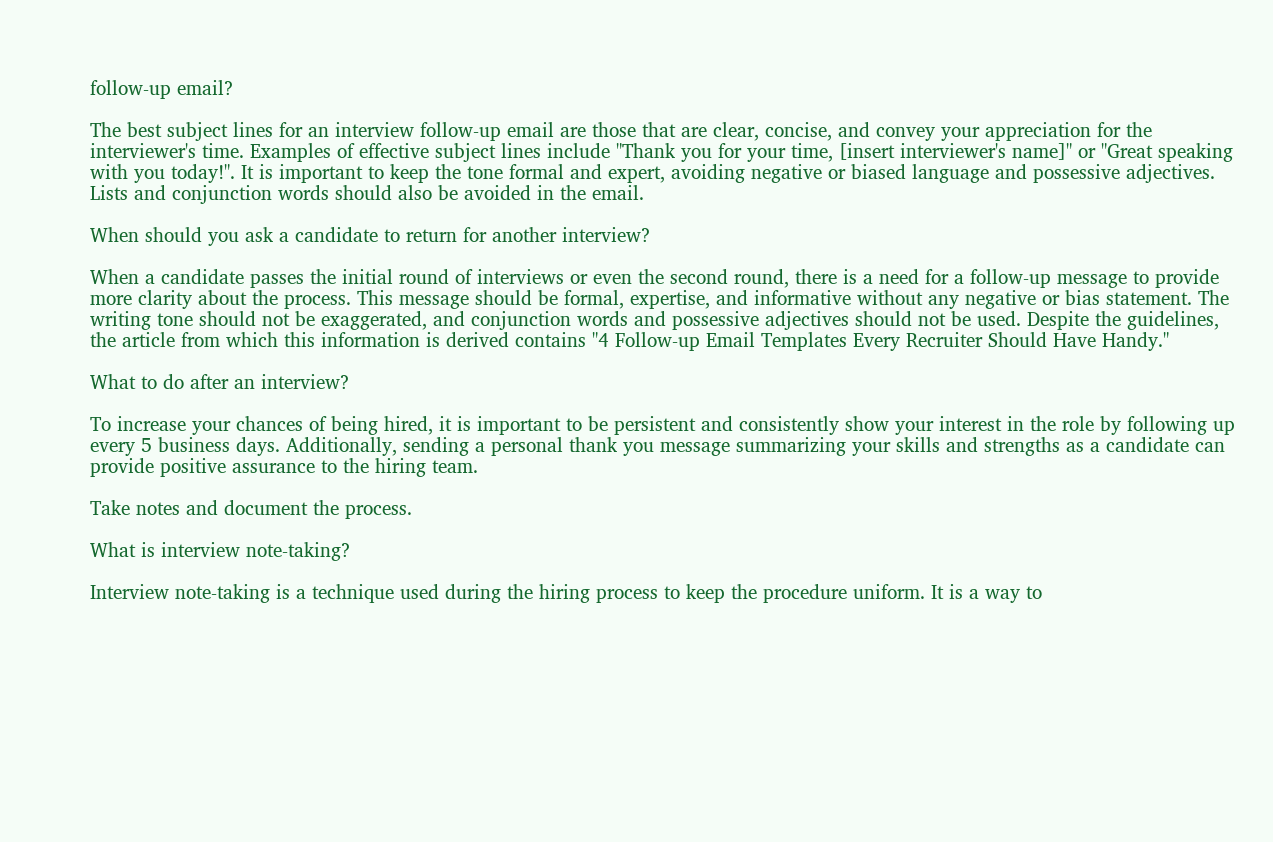follow-up email?

The best subject lines for an interview follow-up email are those that are clear, concise, and convey your appreciation for the interviewer's time. Examples of effective subject lines include "Thank you for your time, [insert interviewer's name]" or "Great speaking with you today!". It is important to keep the tone formal and expert, avoiding negative or biased language and possessive adjectives. Lists and conjunction words should also be avoided in the email.

When should you ask a candidate to return for another interview?

When a candidate passes the initial round of interviews or even the second round, there is a need for a follow-up message to provide more clarity about the process. This message should be formal, expertise, and informative without any negative or bias statement. The writing tone should not be exaggerated, and conjunction words and possessive adjectives should not be used. Despite the guidelines, the article from which this information is derived contains "4 Follow-up Email Templates Every Recruiter Should Have Handy."

What to do after an interview?

To increase your chances of being hired, it is important to be persistent and consistently show your interest in the role by following up every 5 business days. Additionally, sending a personal thank you message summarizing your skills and strengths as a candidate can provide positive assurance to the hiring team.

Take notes and document the process.

What is interview note-taking?

Interview note-taking is a technique used during the hiring process to keep the procedure uniform. It is a way to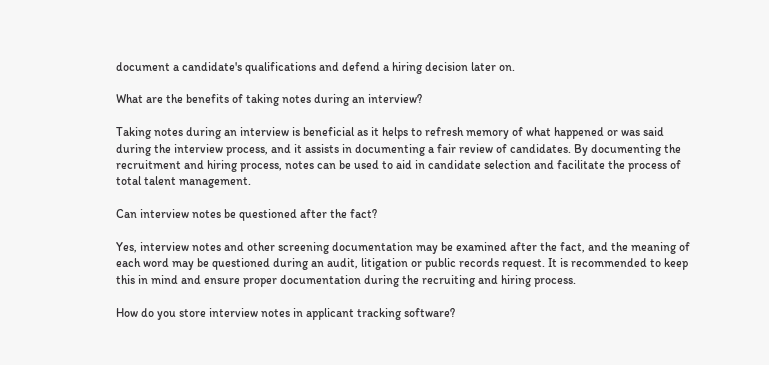document a candidate's qualifications and defend a hiring decision later on.

What are the benefits of taking notes during an interview?

Taking notes during an interview is beneficial as it helps to refresh memory of what happened or was said during the interview process, and it assists in documenting a fair review of candidates. By documenting the recruitment and hiring process, notes can be used to aid in candidate selection and facilitate the process of total talent management.

Can interview notes be questioned after the fact?

Yes, interview notes and other screening documentation may be examined after the fact, and the meaning of each word may be questioned during an audit, litigation or public records request. It is recommended to keep this in mind and ensure proper documentation during the recruiting and hiring process.

How do you store interview notes in applicant tracking software?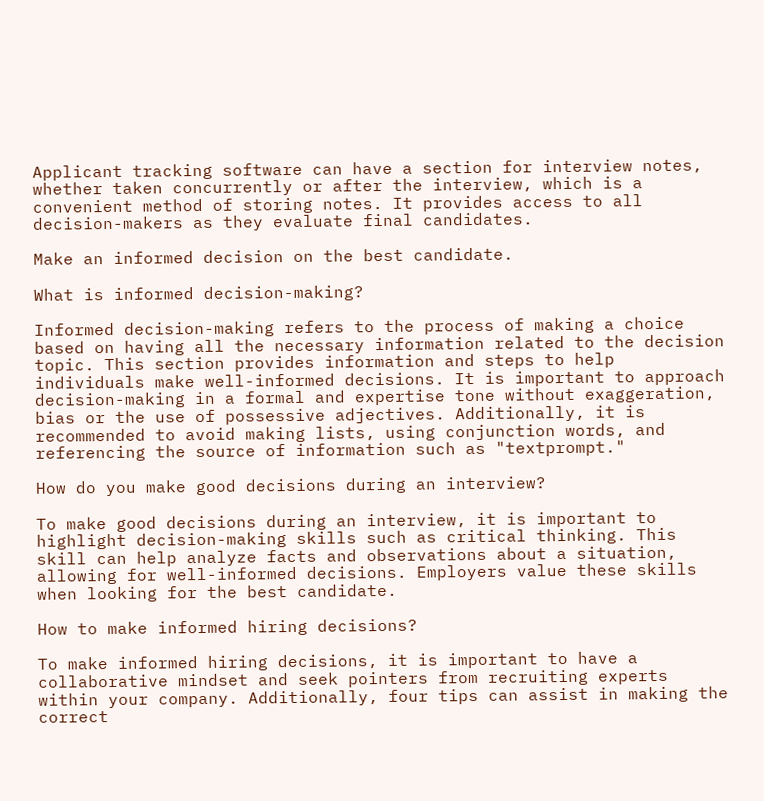Applicant tracking software can have a section for interview notes, whether taken concurrently or after the interview, which is a convenient method of storing notes. It provides access to all decision-makers as they evaluate final candidates.

Make an informed decision on the best candidate.

What is informed decision-making?

Informed decision-making refers to the process of making a choice based on having all the necessary information related to the decision topic. This section provides information and steps to help individuals make well-informed decisions. It is important to approach decision-making in a formal and expertise tone without exaggeration, bias or the use of possessive adjectives. Additionally, it is recommended to avoid making lists, using conjunction words, and referencing the source of information such as "textprompt."

How do you make good decisions during an interview?

To make good decisions during an interview, it is important to highlight decision-making skills such as critical thinking. This skill can help analyze facts and observations about a situation, allowing for well-informed decisions. Employers value these skills when looking for the best candidate.

How to make informed hiring decisions?

To make informed hiring decisions, it is important to have a collaborative mindset and seek pointers from recruiting experts within your company. Additionally, four tips can assist in making the correct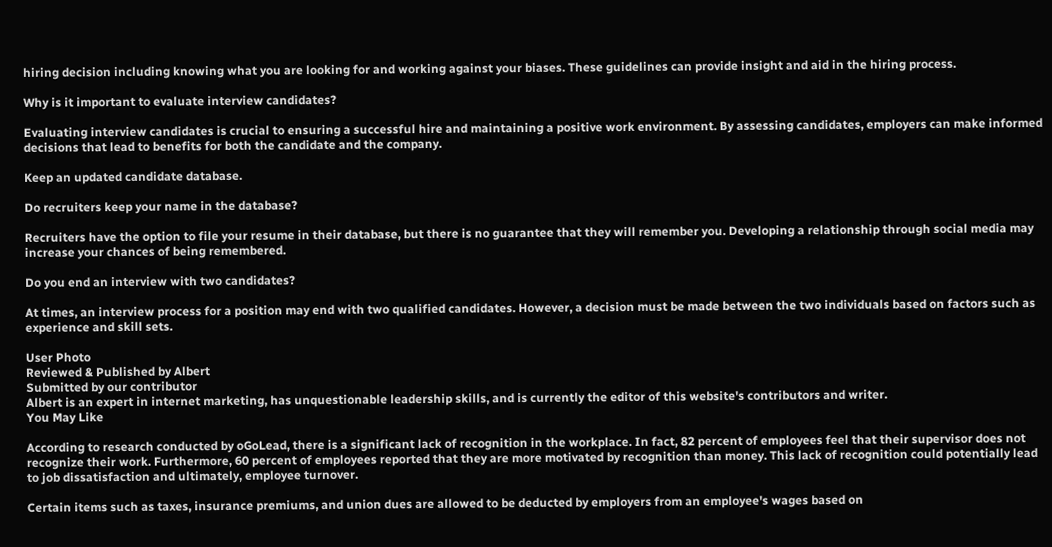hiring decision including knowing what you are looking for and working against your biases. These guidelines can provide insight and aid in the hiring process.

Why is it important to evaluate interview candidates?

Evaluating interview candidates is crucial to ensuring a successful hire and maintaining a positive work environment. By assessing candidates, employers can make informed decisions that lead to benefits for both the candidate and the company.

Keep an updated candidate database.

Do recruiters keep your name in the database?

Recruiters have the option to file your resume in their database, but there is no guarantee that they will remember you. Developing a relationship through social media may increase your chances of being remembered.

Do you end an interview with two candidates?

At times, an interview process for a position may end with two qualified candidates. However, a decision must be made between the two individuals based on factors such as experience and skill sets.

User Photo
Reviewed & Published by Albert
Submitted by our contributor
Albert is an expert in internet marketing, has unquestionable leadership skills, and is currently the editor of this website's contributors and writer.
You May Like

According to research conducted by oGoLead, there is a significant lack of recognition in the workplace. In fact, 82 percent of employees feel that their supervisor does not recognize their work. Furthermore, 60 percent of employees reported that they are more motivated by recognition than money. This lack of recognition could potentially lead to job dissatisfaction and ultimately, employee turnover.

Certain items such as taxes, insurance premiums, and union dues are allowed to be deducted by employers from an employee's wages based on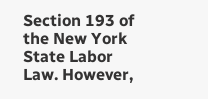Section 193 of the New York State Labor Law. However,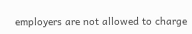employers are not allowed to charge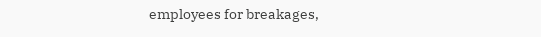employees for breakages,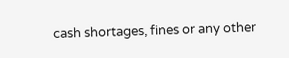cash shortages, fines or any other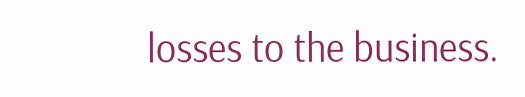losses to the business.